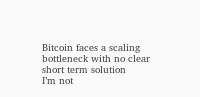Bitcoin faces a scaling bottleneck with no clear short term solution
I’m not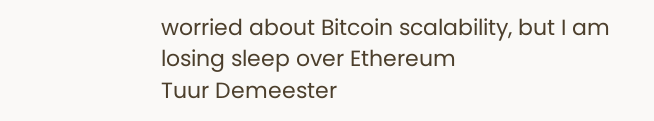worried about Bitcoin scalability, but I am losing sleep over Ethereum
Tuur Demeester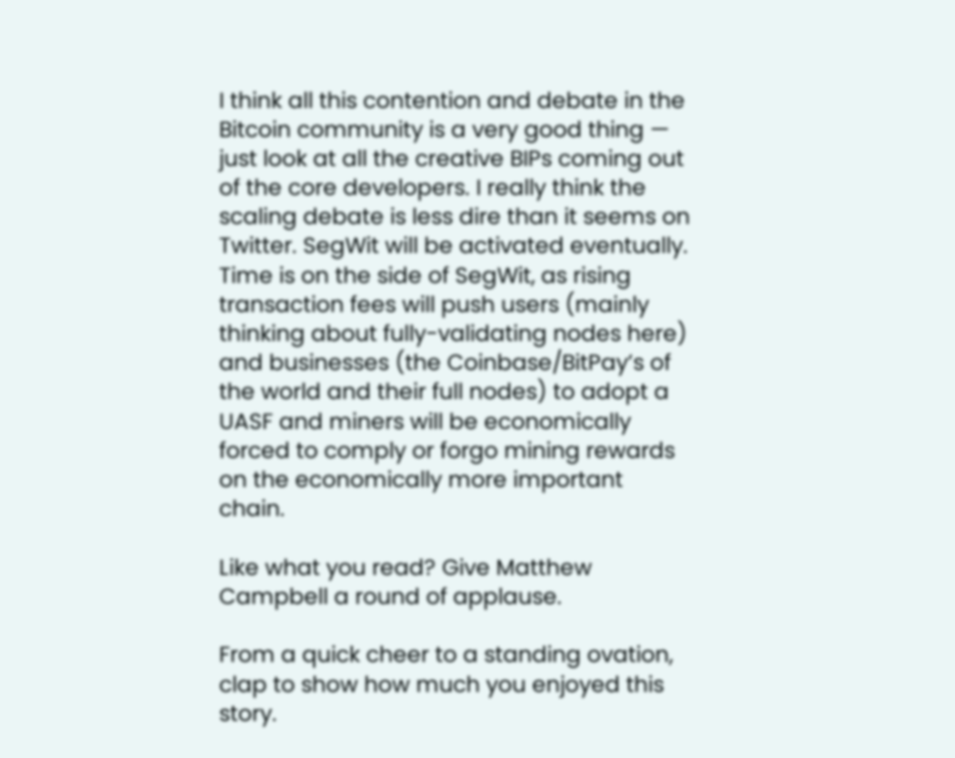I think all this contention and debate in the Bitcoin community is a very good thing — just look at all the creative BIPs coming out of the core developers. I really think the scaling debate is less dire than it seems on Twitter. SegWit will be activated eventually. Time is on the side of SegWit, as rising transaction fees will push users (mainly thinking about fully-validating nodes here) and businesses (the Coinbase/BitPay’s of the world and their full nodes) to adopt a UASF and miners will be economically forced to comply or forgo mining rewards on the economically more important chain.

Like what you read? Give Matthew Campbell a round of applause.

From a quick cheer to a standing ovation, clap to show how much you enjoyed this story.